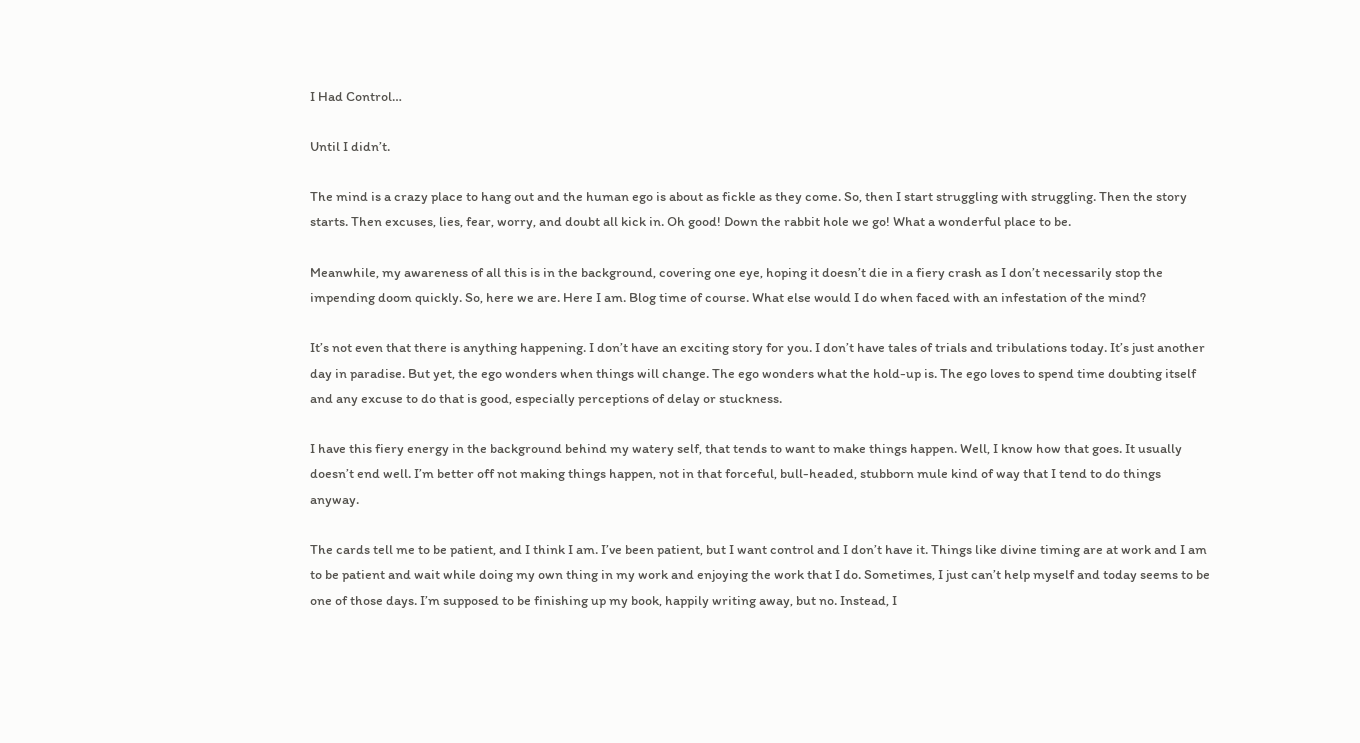I Had Control…

Until I didn’t.

The mind is a crazy place to hang out and the human ego is about as fickle as they come. So, then I start struggling with struggling. Then the story starts. Then excuses, lies, fear, worry, and doubt all kick in. Oh good! Down the rabbit hole we go! What a wonderful place to be.

Meanwhile, my awareness of all this is in the background, covering one eye, hoping it doesn’t die in a fiery crash as I don’t necessarily stop the impending doom quickly. So, here we are. Here I am. Blog time of course. What else would I do when faced with an infestation of the mind?

It’s not even that there is anything happening. I don’t have an exciting story for you. I don’t have tales of trials and tribulations today. It’s just another day in paradise. But yet, the ego wonders when things will change. The ego wonders what the hold-up is. The ego loves to spend time doubting itself and any excuse to do that is good, especially perceptions of delay or stuckness.

I have this fiery energy in the background behind my watery self, that tends to want to make things happen. Well, I know how that goes. It usually doesn’t end well. I’m better off not making things happen, not in that forceful, bull-headed, stubborn mule kind of way that I tend to do things anyway.

The cards tell me to be patient, and I think I am. I’ve been patient, but I want control and I don’t have it. Things like divine timing are at work and I am to be patient and wait while doing my own thing in my work and enjoying the work that I do. Sometimes, I just can’t help myself and today seems to be one of those days. I’m supposed to be finishing up my book, happily writing away, but no. Instead, I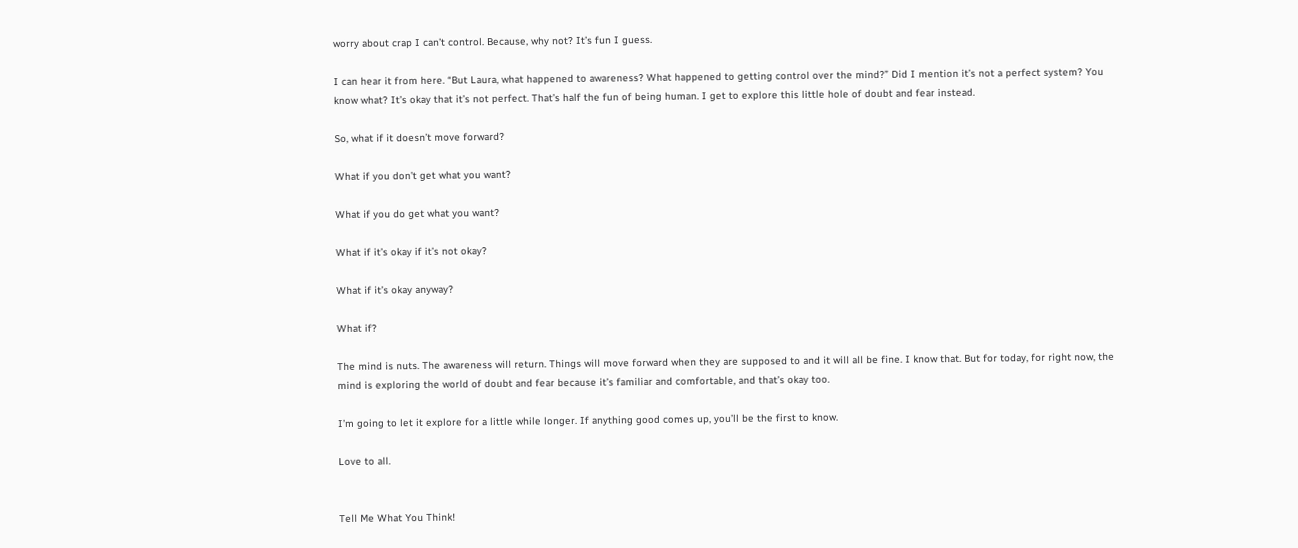worry about crap I can’t control. Because, why not? It’s fun I guess.

I can hear it from here. “But Laura, what happened to awareness? What happened to getting control over the mind?” Did I mention it’s not a perfect system? You know what? It’s okay that it’s not perfect. That’s half the fun of being human. I get to explore this little hole of doubt and fear instead.

So, what if it doesn’t move forward?

What if you don’t get what you want?

What if you do get what you want?

What if it’s okay if it’s not okay?

What if it’s okay anyway?

What if?

The mind is nuts. The awareness will return. Things will move forward when they are supposed to and it will all be fine. I know that. But for today, for right now, the mind is exploring the world of doubt and fear because it’s familiar and comfortable, and that’s okay too.

I’m going to let it explore for a little while longer. If anything good comes up, you’ll be the first to know.

Love to all.


Tell Me What You Think!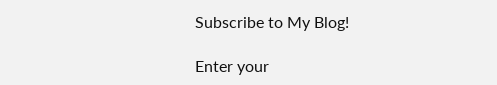Subscribe to My Blog!

Enter your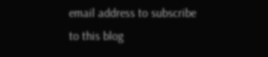email address to subscribe to this blog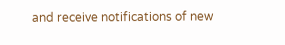and receive notifications of new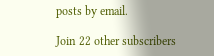posts by email.

Join 22 other subscribers